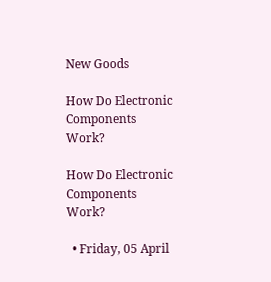New Goods

How Do Electronic Components Work?

How Do Electronic Components Work?

  • Friday, 05 April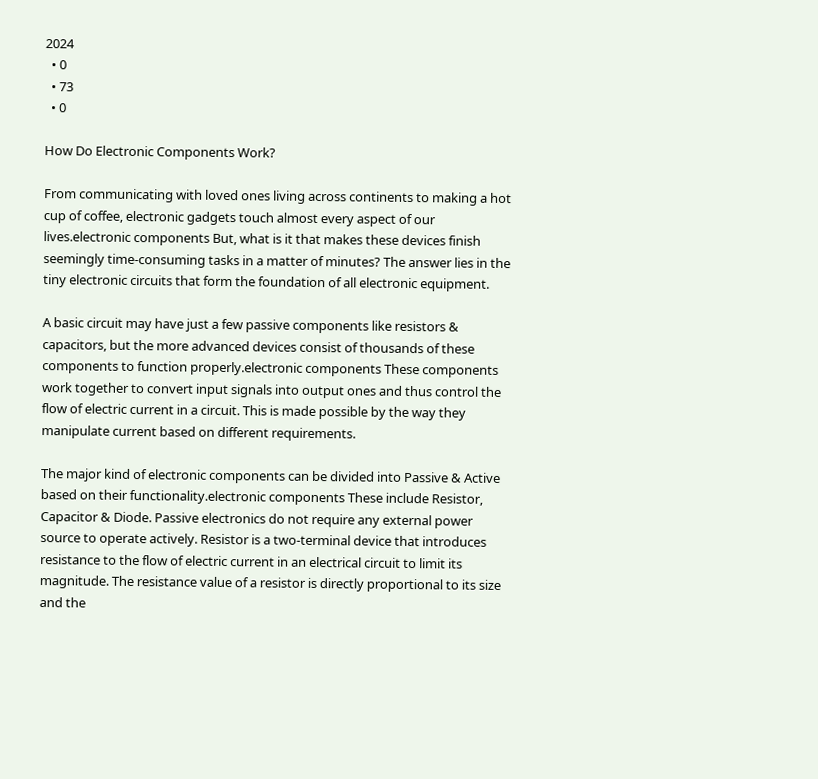2024
  • 0
  • 73
  • 0

How Do Electronic Components Work?

From communicating with loved ones living across continents to making a hot cup of coffee, electronic gadgets touch almost every aspect of our lives.electronic components But, what is it that makes these devices finish seemingly time-consuming tasks in a matter of minutes? The answer lies in the tiny electronic circuits that form the foundation of all electronic equipment.

A basic circuit may have just a few passive components like resistors & capacitors, but the more advanced devices consist of thousands of these components to function properly.electronic components These components work together to convert input signals into output ones and thus control the flow of electric current in a circuit. This is made possible by the way they manipulate current based on different requirements.

The major kind of electronic components can be divided into Passive & Active based on their functionality.electronic components These include Resistor, Capacitor & Diode. Passive electronics do not require any external power source to operate actively. Resistor is a two-terminal device that introduces resistance to the flow of electric current in an electrical circuit to limit its magnitude. The resistance value of a resistor is directly proportional to its size and the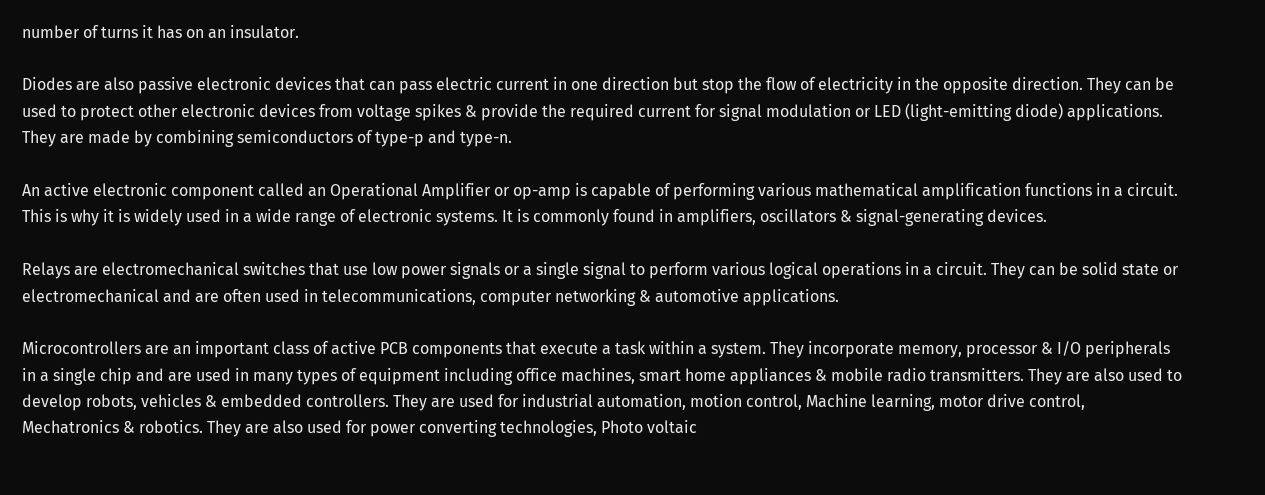number of turns it has on an insulator.

Diodes are also passive electronic devices that can pass electric current in one direction but stop the flow of electricity in the opposite direction. They can be used to protect other electronic devices from voltage spikes & provide the required current for signal modulation or LED (light-emitting diode) applications. They are made by combining semiconductors of type-p and type-n.

An active electronic component called an Operational Amplifier or op-amp is capable of performing various mathematical amplification functions in a circuit. This is why it is widely used in a wide range of electronic systems. It is commonly found in amplifiers, oscillators & signal-generating devices.

Relays are electromechanical switches that use low power signals or a single signal to perform various logical operations in a circuit. They can be solid state or electromechanical and are often used in telecommunications, computer networking & automotive applications.

Microcontrollers are an important class of active PCB components that execute a task within a system. They incorporate memory, processor & I/O peripherals in a single chip and are used in many types of equipment including office machines, smart home appliances & mobile radio transmitters. They are also used to develop robots, vehicles & embedded controllers. They are used for industrial automation, motion control, Machine learning, motor drive control, Mechatronics & robotics. They are also used for power converting technologies, Photo voltaic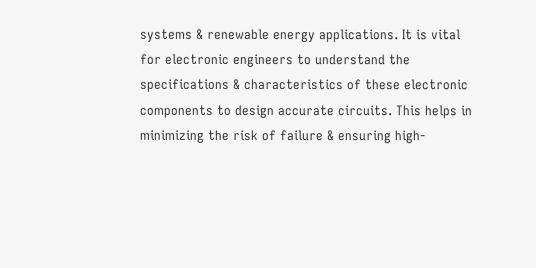systems & renewable energy applications. It is vital for electronic engineers to understand the specifications & characteristics of these electronic components to design accurate circuits. This helps in minimizing the risk of failure & ensuring high-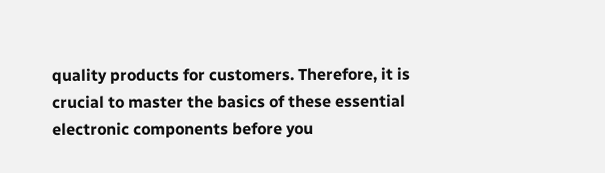quality products for customers. Therefore, it is crucial to master the basics of these essential electronic components before you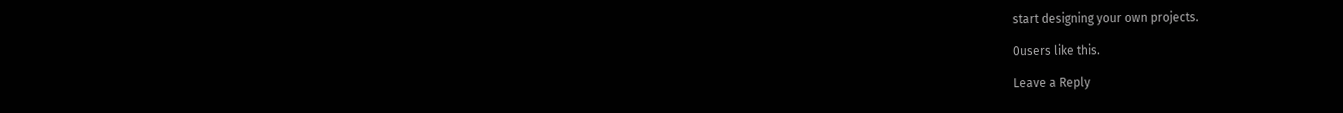start designing your own projects.

0users like this.

Leave a Reply